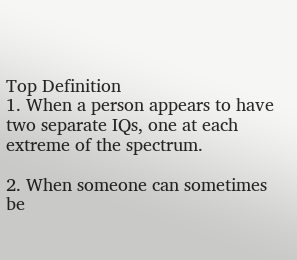Top Definition
1. When a person appears to have two separate IQs, one at each extreme of the spectrum.

2. When someone can sometimes be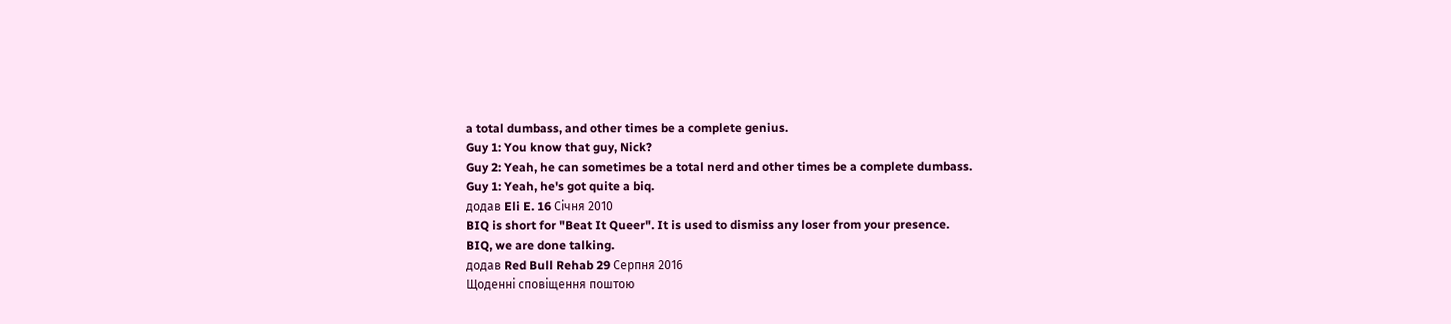a total dumbass, and other times be a complete genius.
Guy 1: You know that guy, Nick?
Guy 2: Yeah, he can sometimes be a total nerd and other times be a complete dumbass.
Guy 1: Yeah, he's got quite a biq.
додав Eli E. 16 Січня 2010
BIQ is short for "Beat It Queer". It is used to dismiss any loser from your presence.
BIQ, we are done talking.
додав Red Bull Rehab 29 Серпня 2016
Щоденні сповіщення поштою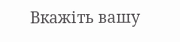Вкажіть вашу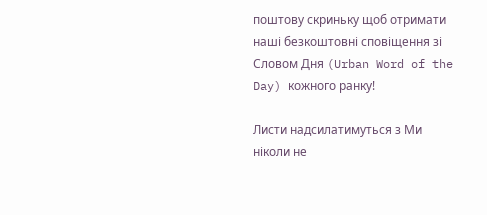поштову скриньку щоб отримати наші безкоштовні сповіщення зі Словом Дня (Urban Word of the Day) кожного ранку!

Листи надсилатимуться з Ми ніколи не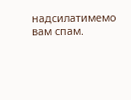надсилатимемо вам спам.